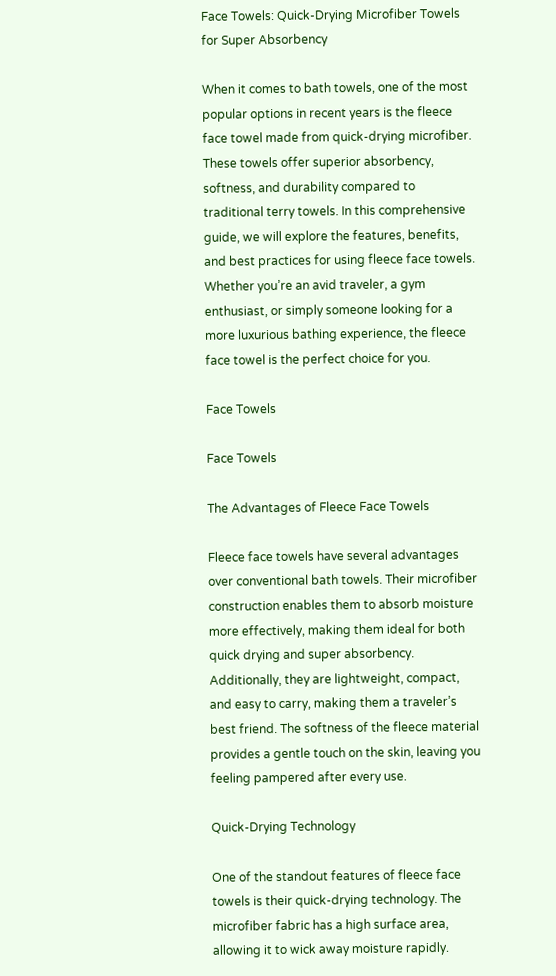Face Towels: Quick-Drying Microfiber Towels for Super Absorbency

When it comes to bath towels, one of the most popular options in recent years is the fleece face towel made from quick-drying microfiber. These towels offer superior absorbency, softness, and durability compared to traditional terry towels. In this comprehensive guide, we will explore the features, benefits, and best practices for using fleece face towels. Whether you’re an avid traveler, a gym enthusiast, or simply someone looking for a more luxurious bathing experience, the fleece face towel is the perfect choice for you.

Face Towels

Face Towels

The Advantages of Fleece Face Towels

Fleece face towels have several advantages over conventional bath towels. Their microfiber construction enables them to absorb moisture more effectively, making them ideal for both quick drying and super absorbency. Additionally, they are lightweight, compact, and easy to carry, making them a traveler’s best friend. The softness of the fleece material provides a gentle touch on the skin, leaving you feeling pampered after every use.

Quick-Drying Technology

One of the standout features of fleece face towels is their quick-drying technology. The microfiber fabric has a high surface area, allowing it to wick away moisture rapidly.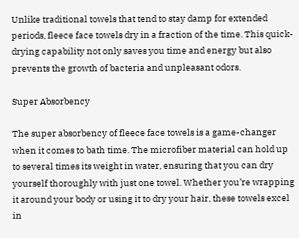Unlike traditional towels that tend to stay damp for extended periods, fleece face towels dry in a fraction of the time. This quick-drying capability not only saves you time and energy but also prevents the growth of bacteria and unpleasant odors.

Super Absorbency

The super absorbency of fleece face towels is a game-changer when it comes to bath time. The microfiber material can hold up to several times its weight in water, ensuring that you can dry yourself thoroughly with just one towel. Whether you’re wrapping it around your body or using it to dry your hair, these towels excel in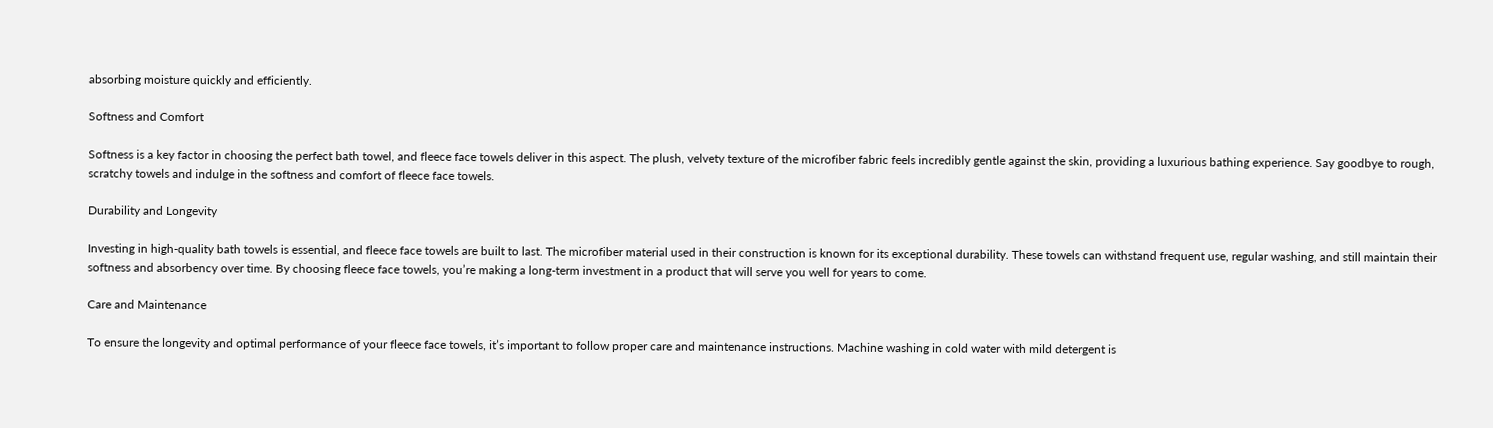absorbing moisture quickly and efficiently.

Softness and Comfort

Softness is a key factor in choosing the perfect bath towel, and fleece face towels deliver in this aspect. The plush, velvety texture of the microfiber fabric feels incredibly gentle against the skin, providing a luxurious bathing experience. Say goodbye to rough, scratchy towels and indulge in the softness and comfort of fleece face towels.

Durability and Longevity

Investing in high-quality bath towels is essential, and fleece face towels are built to last. The microfiber material used in their construction is known for its exceptional durability. These towels can withstand frequent use, regular washing, and still maintain their softness and absorbency over time. By choosing fleece face towels, you’re making a long-term investment in a product that will serve you well for years to come.

Care and Maintenance

To ensure the longevity and optimal performance of your fleece face towels, it’s important to follow proper care and maintenance instructions. Machine washing in cold water with mild detergent is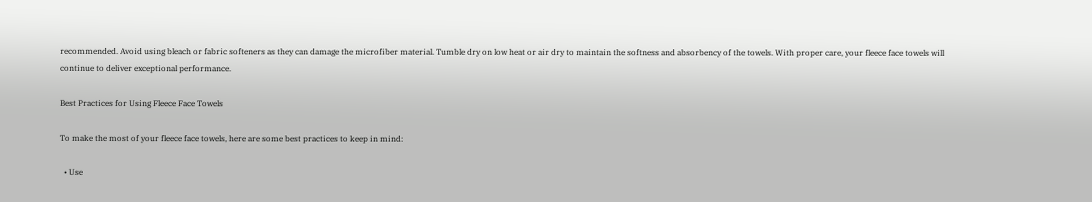recommended. Avoid using bleach or fabric softeners as they can damage the microfiber material. Tumble dry on low heat or air dry to maintain the softness and absorbency of the towels. With proper care, your fleece face towels will continue to deliver exceptional performance.

Best Practices for Using Fleece Face Towels

To make the most of your fleece face towels, here are some best practices to keep in mind:

  • Use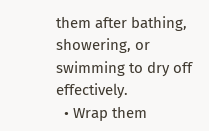them after bathing, showering, or swimming to dry off effectively.
  • Wrap them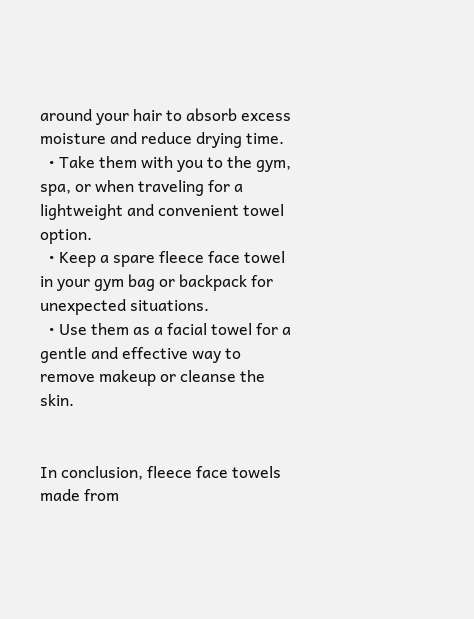around your hair to absorb excess moisture and reduce drying time.
  • Take them with you to the gym, spa, or when traveling for a lightweight and convenient towel option.
  • Keep a spare fleece face towel in your gym bag or backpack for unexpected situations.
  • Use them as a facial towel for a gentle and effective way to remove makeup or cleanse the skin.


In conclusion, fleece face towels made from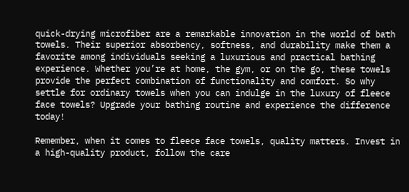quick-drying microfiber are a remarkable innovation in the world of bath towels. Their superior absorbency, softness, and durability make them a favorite among individuals seeking a luxurious and practical bathing experience. Whether you’re at home, the gym, or on the go, these towels provide the perfect combination of functionality and comfort. So why settle for ordinary towels when you can indulge in the luxury of fleece face towels? Upgrade your bathing routine and experience the difference today!

Remember, when it comes to fleece face towels, quality matters. Invest in a high-quality product, follow the care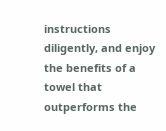instructions diligently, and enjoy the benefits of a towel that outperforms the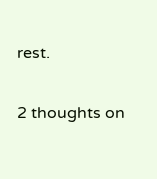rest.

2 thoughts on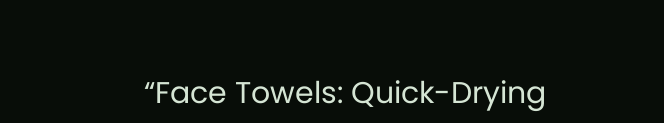“Face Towels: Quick-Drying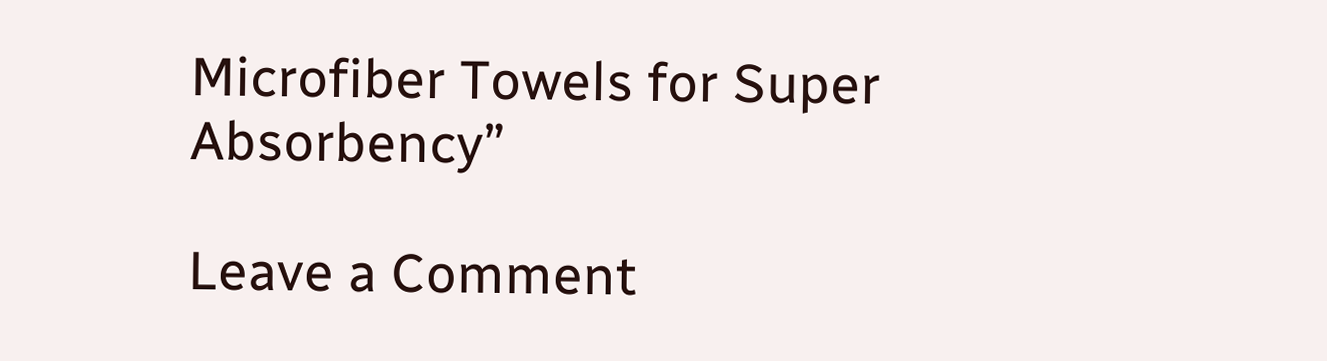Microfiber Towels for Super Absorbency”

Leave a Comment